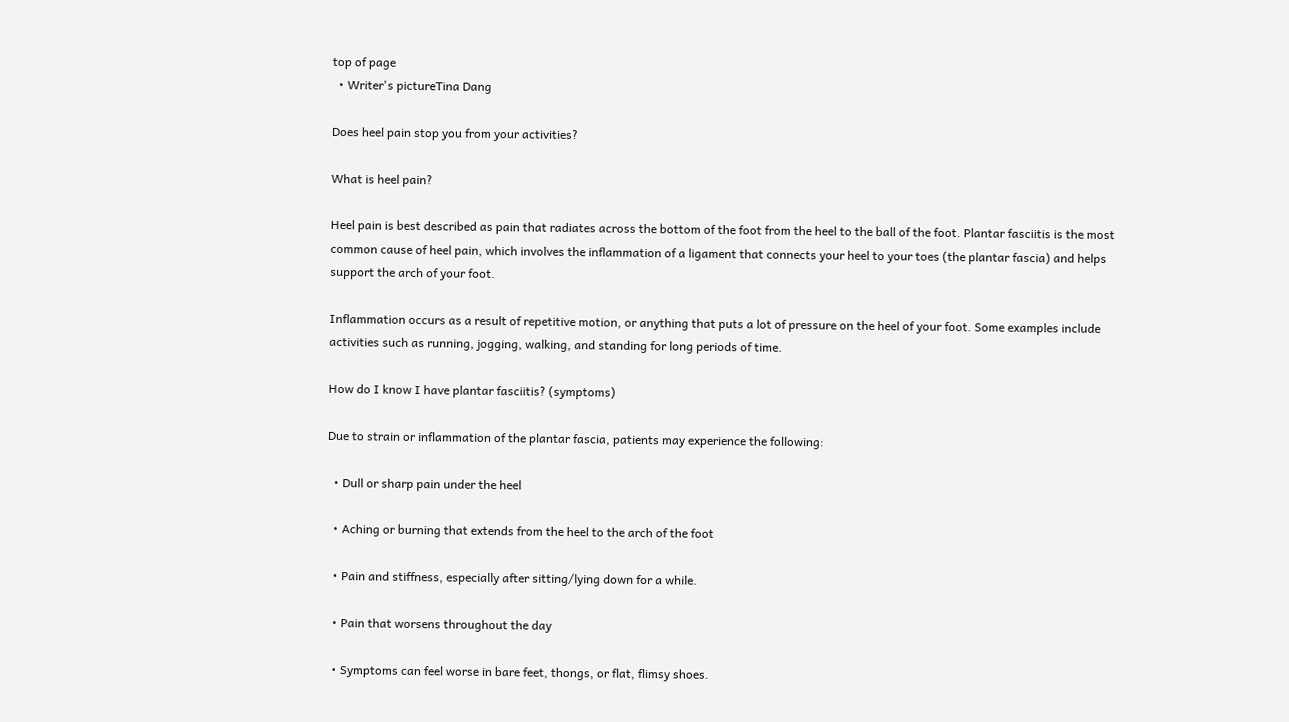top of page
  • Writer's pictureTina Dang

Does heel pain stop you from your activities?

What is heel pain?

Heel pain is best described as pain that radiates across the bottom of the foot from the heel to the ball of the foot. Plantar fasciitis is the most common cause of heel pain, which involves the inflammation of a ligament that connects your heel to your toes (the plantar fascia) and helps support the arch of your foot.

Inflammation occurs as a result of repetitive motion, or anything that puts a lot of pressure on the heel of your foot. Some examples include activities such as running, jogging, walking, and standing for long periods of time.

How do I know I have plantar fasciitis? (symptoms)

Due to strain or inflammation of the plantar fascia, patients may experience the following:

  • Dull or sharp pain under the heel

  • Aching or burning that extends from the heel to the arch of the foot

  • Pain and stiffness, especially after sitting/lying down for a while.

  • Pain that worsens throughout the day

  • Symptoms can feel worse in bare feet, thongs, or flat, flimsy shoes.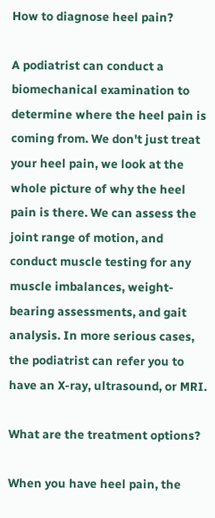How to diagnose heel pain?

A podiatrist can conduct a biomechanical examination to determine where the heel pain is coming from. We don't just treat your heel pain, we look at the whole picture of why the heel pain is there. We can assess the joint range of motion, and conduct muscle testing for any muscle imbalances, weight-bearing assessments, and gait analysis. In more serious cases, the podiatrist can refer you to have an X-ray, ultrasound, or MRI.

What are the treatment options?

When you have heel pain, the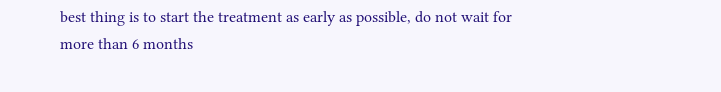best thing is to start the treatment as early as possible, do not wait for more than 6 months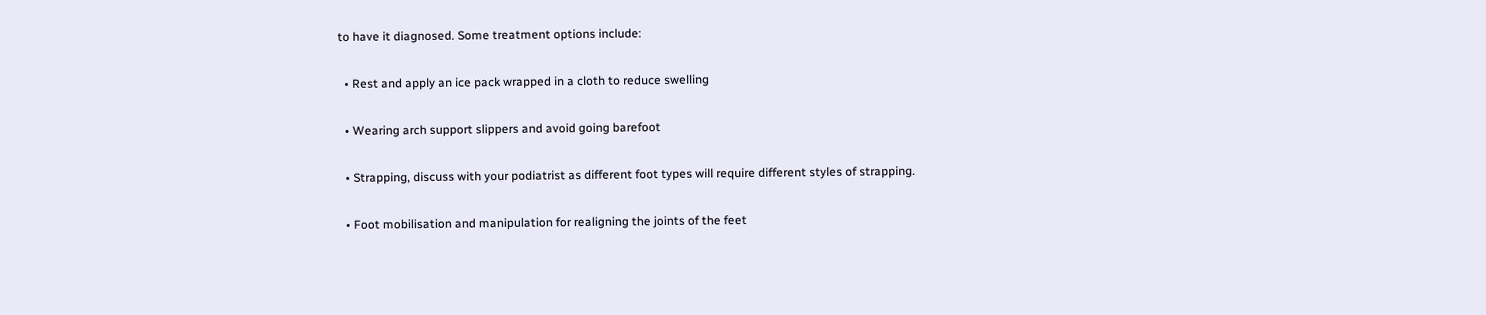to have it diagnosed. Some treatment options include:

  • Rest and apply an ice pack wrapped in a cloth to reduce swelling

  • Wearing arch support slippers and avoid going barefoot

  • Strapping, discuss with your podiatrist as different foot types will require different styles of strapping.

  • Foot mobilisation and manipulation for realigning the joints of the feet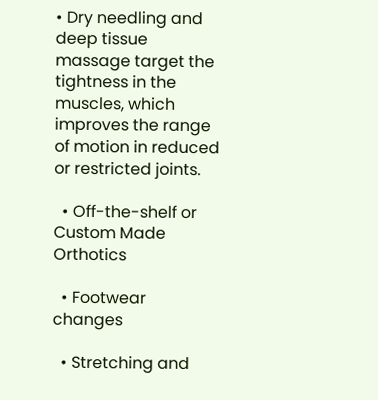• Dry needling and deep tissue massage target the tightness in the muscles, which improves the range of motion in reduced or restricted joints.

  • Off-the-shelf or Custom Made Orthotics

  • Footwear changes

  • Stretching and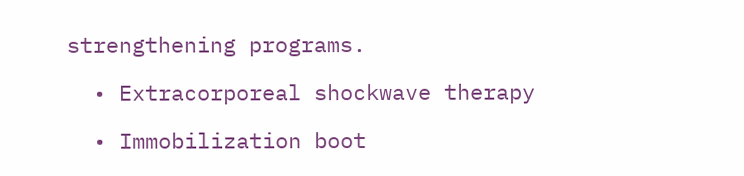strengthening programs.

  • Extracorporeal shockwave therapy

  • Immobilization boot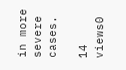in more severe cases.

14 views0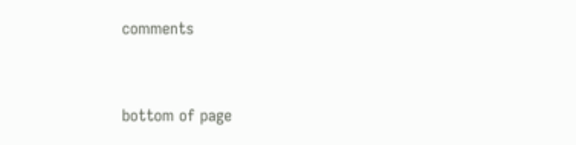comments


bottom of page